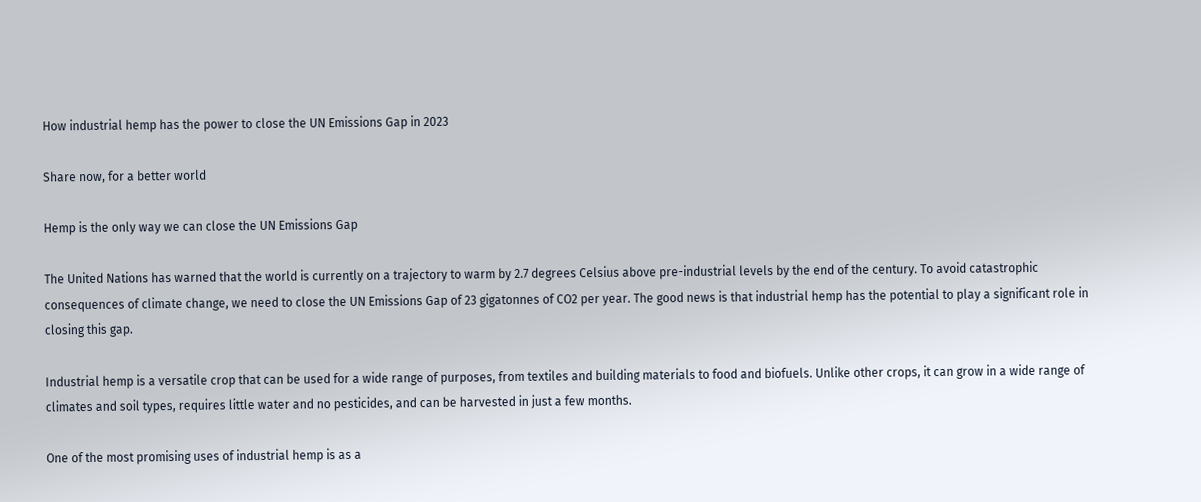How industrial hemp has the power to close the UN Emissions Gap in 2023

Share now, for a better world

Hemp is the only way we can close the UN Emissions Gap

The United Nations has warned that the world is currently on a trajectory to warm by 2.7 degrees Celsius above pre-industrial levels by the end of the century. To avoid catastrophic consequences of climate change, we need to close the UN Emissions Gap of 23 gigatonnes of CO2 per year. The good news is that industrial hemp has the potential to play a significant role in closing this gap.

Industrial hemp is a versatile crop that can be used for a wide range of purposes, from textiles and building materials to food and biofuels. Unlike other crops, it can grow in a wide range of climates and soil types, requires little water and no pesticides, and can be harvested in just a few months.

One of the most promising uses of industrial hemp is as a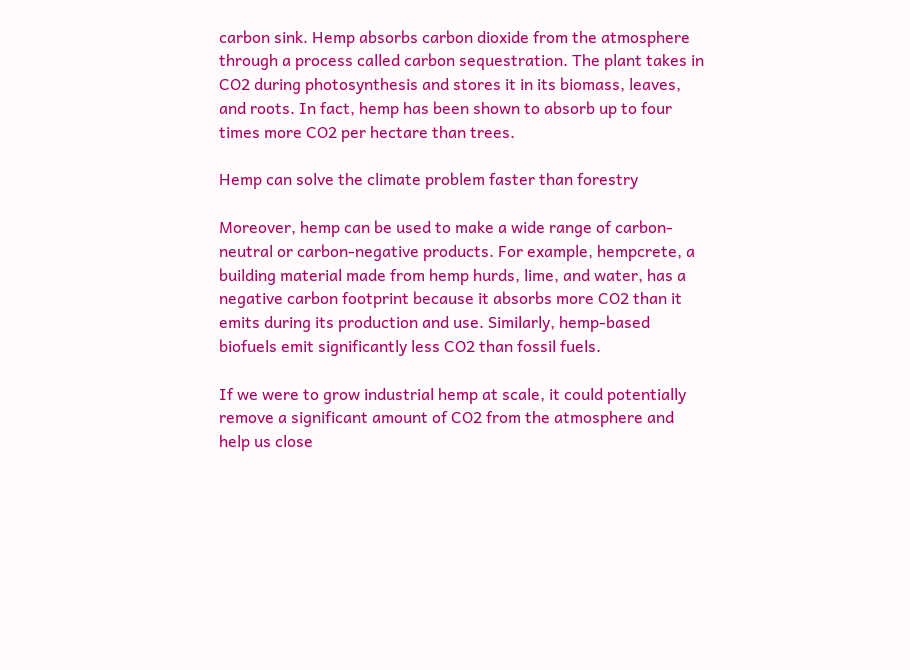carbon sink. Hemp absorbs carbon dioxide from the atmosphere through a process called carbon sequestration. The plant takes in CO2 during photosynthesis and stores it in its biomass, leaves, and roots. In fact, hemp has been shown to absorb up to four times more CO2 per hectare than trees.

Hemp can solve the climate problem faster than forestry

Moreover, hemp can be used to make a wide range of carbon-neutral or carbon-negative products. For example, hempcrete, a building material made from hemp hurds, lime, and water, has a negative carbon footprint because it absorbs more CO2 than it emits during its production and use. Similarly, hemp-based biofuels emit significantly less CO2 than fossil fuels.

If we were to grow industrial hemp at scale, it could potentially remove a significant amount of CO2 from the atmosphere and help us close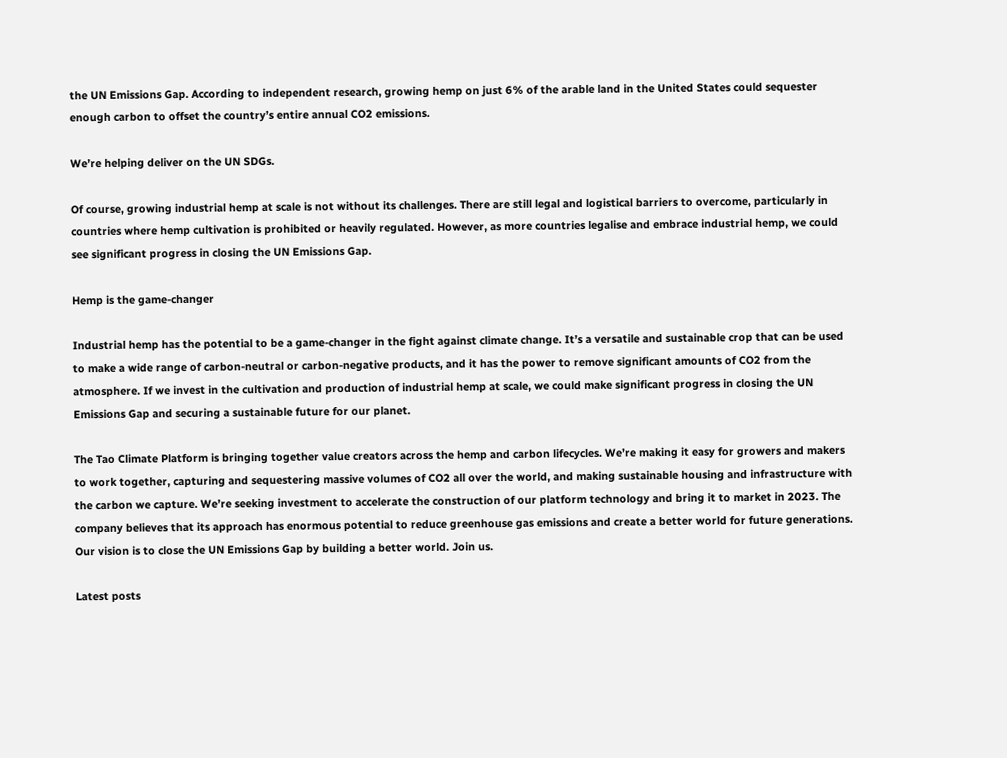the UN Emissions Gap. According to independent research, growing hemp on just 6% of the arable land in the United States could sequester enough carbon to offset the country’s entire annual CO2 emissions.

We’re helping deliver on the UN SDGs.

Of course, growing industrial hemp at scale is not without its challenges. There are still legal and logistical barriers to overcome, particularly in countries where hemp cultivation is prohibited or heavily regulated. However, as more countries legalise and embrace industrial hemp, we could see significant progress in closing the UN Emissions Gap.

Hemp is the game-changer

Industrial hemp has the potential to be a game-changer in the fight against climate change. It’s a versatile and sustainable crop that can be used to make a wide range of carbon-neutral or carbon-negative products, and it has the power to remove significant amounts of CO2 from the atmosphere. If we invest in the cultivation and production of industrial hemp at scale, we could make significant progress in closing the UN Emissions Gap and securing a sustainable future for our planet.

The Tao Climate Platform is bringing together value creators across the hemp and carbon lifecycles. We’re making it easy for growers and makers to work together, capturing and sequestering massive volumes of CO2 all over the world, and making sustainable housing and infrastructure with the carbon we capture. We’re seeking investment to accelerate the construction of our platform technology and bring it to market in 2023. The company believes that its approach has enormous potential to reduce greenhouse gas emissions and create a better world for future generations. Our vision is to close the UN Emissions Gap by building a better world. Join us.

Latest posts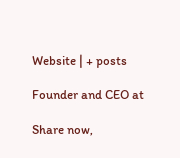Website | + posts

Founder and CEO at

Share now,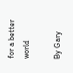for a better world

By Gary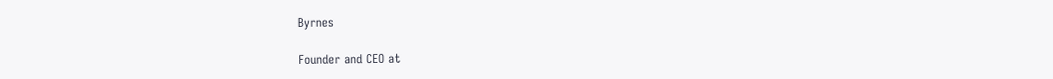Byrnes

Founder and CEO at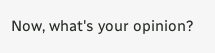Now, what's your opinion?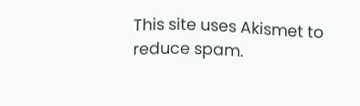This site uses Akismet to reduce spam.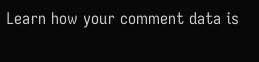Learn how your comment data is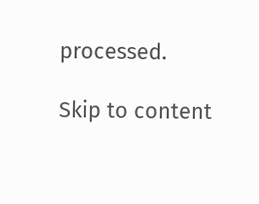processed.

Skip to content